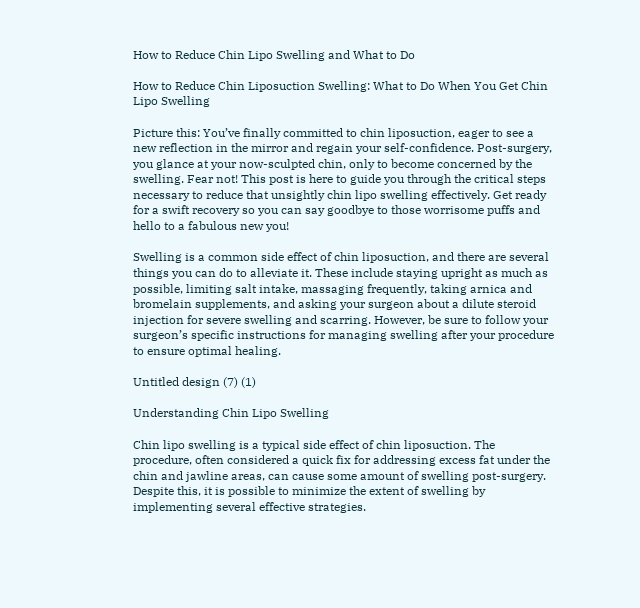How to Reduce Chin Lipo Swelling and What to Do

How to Reduce Chin Liposuction Swelling: What to Do When You Get Chin Lipo Swelling

Picture this: You’ve finally committed to chin liposuction, eager to see a new reflection in the mirror and regain your self-confidence. Post-surgery, you glance at your now-sculpted chin, only to become concerned by the swelling. Fear not! This post is here to guide you through the critical steps necessary to reduce that unsightly chin lipo swelling effectively. Get ready for a swift recovery so you can say goodbye to those worrisome puffs and hello to a fabulous new you!

Swelling is a common side effect of chin liposuction, and there are several things you can do to alleviate it. These include staying upright as much as possible, limiting salt intake, massaging frequently, taking arnica and bromelain supplements, and asking your surgeon about a dilute steroid injection for severe swelling and scarring. However, be sure to follow your surgeon’s specific instructions for managing swelling after your procedure to ensure optimal healing.

Untitled design (7) (1)

Understanding Chin Lipo Swelling

Chin lipo swelling is a typical side effect of chin liposuction. The procedure, often considered a quick fix for addressing excess fat under the chin and jawline areas, can cause some amount of swelling post-surgery. Despite this, it is possible to minimize the extent of swelling by implementing several effective strategies.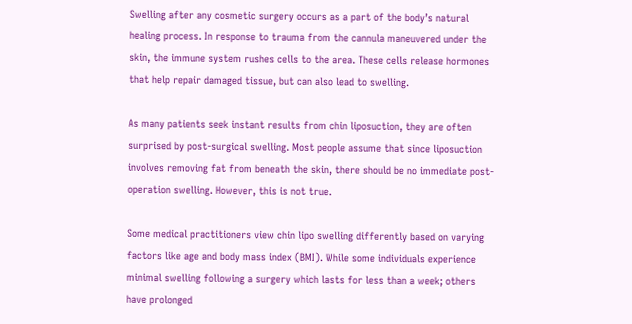Swelling after any cosmetic surgery occurs as a part of the body’s natural healing process. In response to trauma from the cannula maneuvered under the skin, the immune system rushes cells to the area. These cells release hormones that help repair damaged tissue, but can also lead to swelling.

As many patients seek instant results from chin liposuction, they are often surprised by post-surgical swelling. Most people assume that since liposuction involves removing fat from beneath the skin, there should be no immediate post-operation swelling. However, this is not true.

Some medical practitioners view chin lipo swelling differently based on varying factors like age and body mass index (BMI). While some individuals experience minimal swelling following a surgery which lasts for less than a week; others have prolonged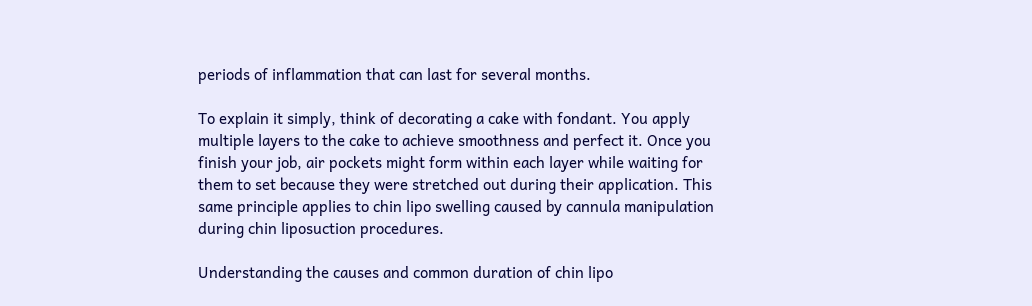periods of inflammation that can last for several months.

To explain it simply, think of decorating a cake with fondant. You apply multiple layers to the cake to achieve smoothness and perfect it. Once you finish your job, air pockets might form within each layer while waiting for them to set because they were stretched out during their application. This same principle applies to chin lipo swelling caused by cannula manipulation during chin liposuction procedures.

Understanding the causes and common duration of chin lipo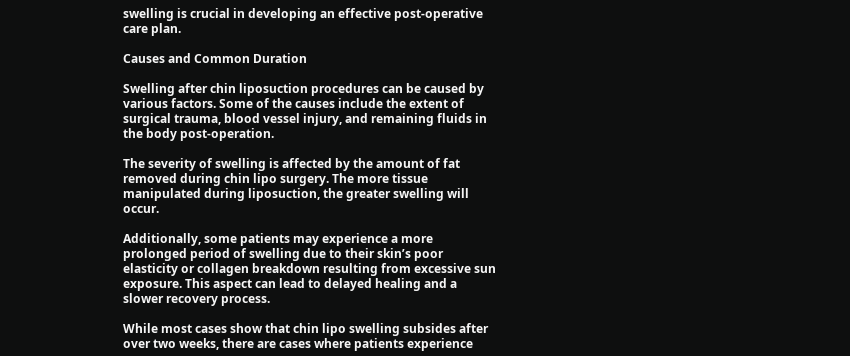swelling is crucial in developing an effective post-operative care plan.

Causes and Common Duration

Swelling after chin liposuction procedures can be caused by various factors. Some of the causes include the extent of surgical trauma, blood vessel injury, and remaining fluids in the body post-operation.

The severity of swelling is affected by the amount of fat removed during chin lipo surgery. The more tissue manipulated during liposuction, the greater swelling will occur.

Additionally, some patients may experience a more prolonged period of swelling due to their skin’s poor elasticity or collagen breakdown resulting from excessive sun exposure. This aspect can lead to delayed healing and a slower recovery process.

While most cases show that chin lipo swelling subsides after over two weeks, there are cases where patients experience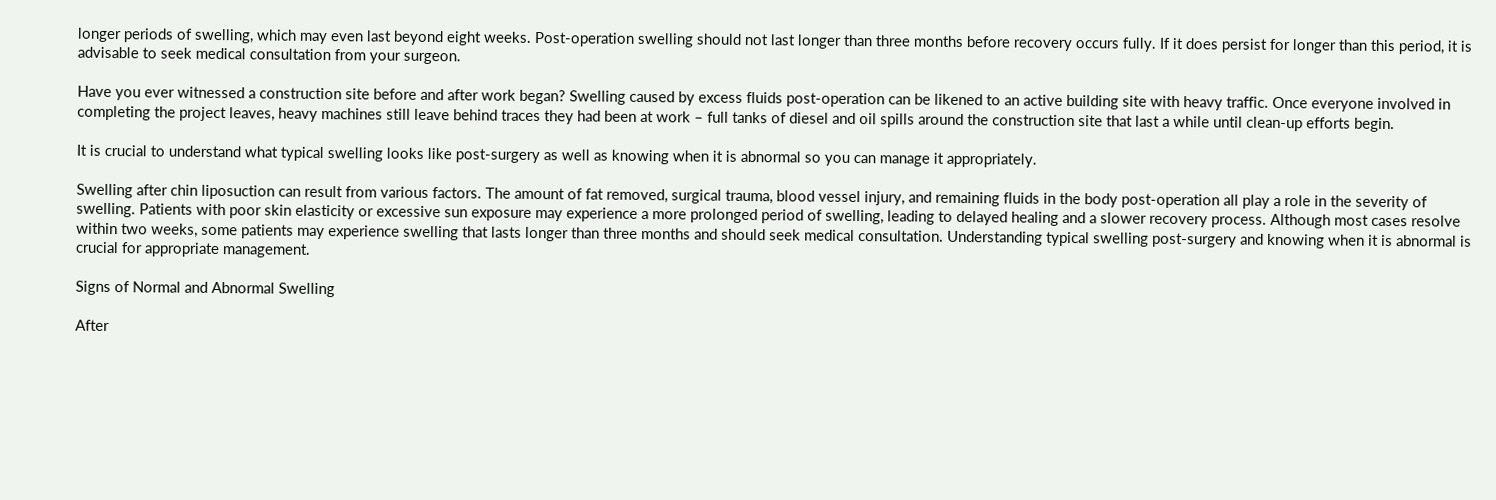longer periods of swelling, which may even last beyond eight weeks. Post-operation swelling should not last longer than three months before recovery occurs fully. If it does persist for longer than this period, it is advisable to seek medical consultation from your surgeon.

Have you ever witnessed a construction site before and after work began? Swelling caused by excess fluids post-operation can be likened to an active building site with heavy traffic. Once everyone involved in completing the project leaves, heavy machines still leave behind traces they had been at work – full tanks of diesel and oil spills around the construction site that last a while until clean-up efforts begin.

It is crucial to understand what typical swelling looks like post-surgery as well as knowing when it is abnormal so you can manage it appropriately.

Swelling after chin liposuction can result from various factors. The amount of fat removed, surgical trauma, blood vessel injury, and remaining fluids in the body post-operation all play a role in the severity of swelling. Patients with poor skin elasticity or excessive sun exposure may experience a more prolonged period of swelling, leading to delayed healing and a slower recovery process. Although most cases resolve within two weeks, some patients may experience swelling that lasts longer than three months and should seek medical consultation. Understanding typical swelling post-surgery and knowing when it is abnormal is crucial for appropriate management.

Signs of Normal and Abnormal Swelling

After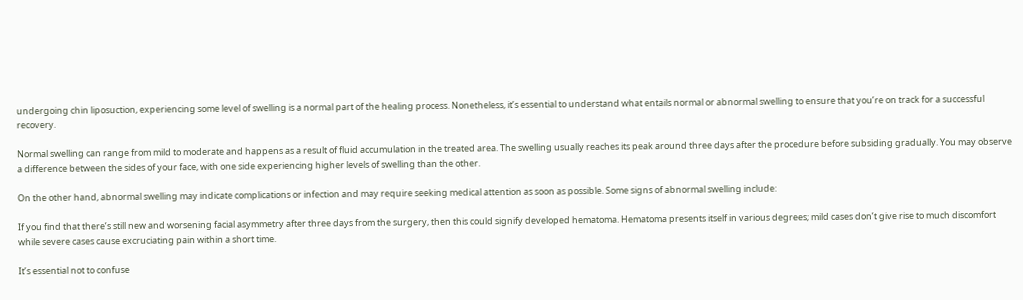undergoing chin liposuction, experiencing some level of swelling is a normal part of the healing process. Nonetheless, it’s essential to understand what entails normal or abnormal swelling to ensure that you’re on track for a successful recovery.

Normal swelling can range from mild to moderate and happens as a result of fluid accumulation in the treated area. The swelling usually reaches its peak around three days after the procedure before subsiding gradually. You may observe a difference between the sides of your face, with one side experiencing higher levels of swelling than the other.

On the other hand, abnormal swelling may indicate complications or infection and may require seeking medical attention as soon as possible. Some signs of abnormal swelling include:

If you find that there’s still new and worsening facial asymmetry after three days from the surgery, then this could signify developed hematoma. Hematoma presents itself in various degrees; mild cases don’t give rise to much discomfort while severe cases cause excruciating pain within a short time.

It’s essential not to confuse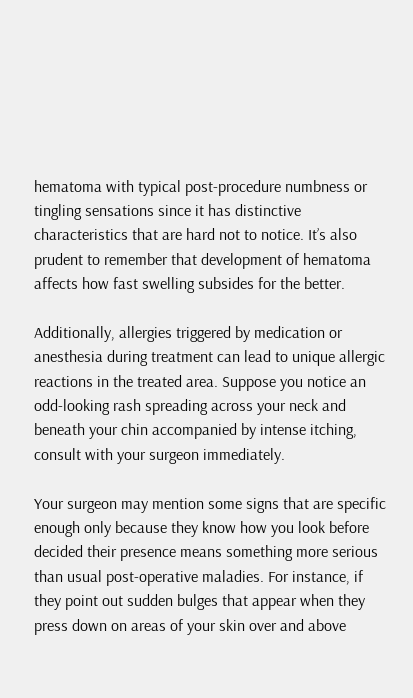hematoma with typical post-procedure numbness or tingling sensations since it has distinctive characteristics that are hard not to notice. It’s also prudent to remember that development of hematoma affects how fast swelling subsides for the better.

Additionally, allergies triggered by medication or anesthesia during treatment can lead to unique allergic reactions in the treated area. Suppose you notice an odd-looking rash spreading across your neck and beneath your chin accompanied by intense itching, consult with your surgeon immediately.

Your surgeon may mention some signs that are specific enough only because they know how you look before decided their presence means something more serious than usual post-operative maladies. For instance, if they point out sudden bulges that appear when they press down on areas of your skin over and above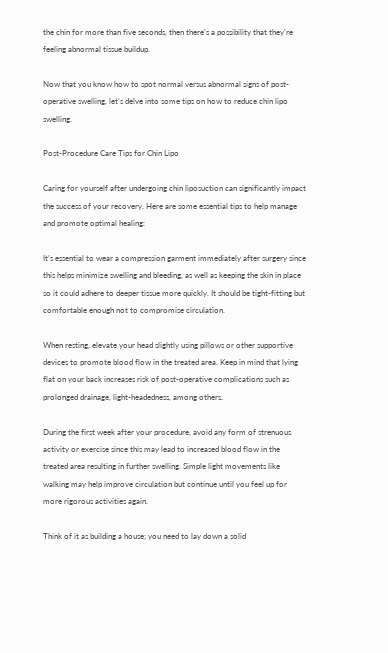the chin for more than five seconds, then there’s a possibility that they’re feeling abnormal tissue buildup.

Now that you know how to spot normal versus abnormal signs of post-operative swelling, let’s delve into some tips on how to reduce chin lipo swelling.

Post-Procedure Care Tips for Chin Lipo

Caring for yourself after undergoing chin liposuction can significantly impact the success of your recovery. Here are some essential tips to help manage and promote optimal healing:

It’s essential to wear a compression garment immediately after surgery since this helps minimize swelling and bleeding, as well as keeping the skin in place so it could adhere to deeper tissue more quickly. It should be tight-fitting but comfortable enough not to compromise circulation.

When resting, elevate your head slightly using pillows or other supportive devices to promote blood flow in the treated area. Keep in mind that lying flat on your back increases risk of post-operative complications such as prolonged drainage, light-headedness, among others.

During the first week after your procedure, avoid any form of strenuous activity or exercise since this may lead to increased blood flow in the treated area resulting in further swelling. Simple light movements like walking may help improve circulation but continue until you feel up for more rigorous activities again.

Think of it as building a house; you need to lay down a solid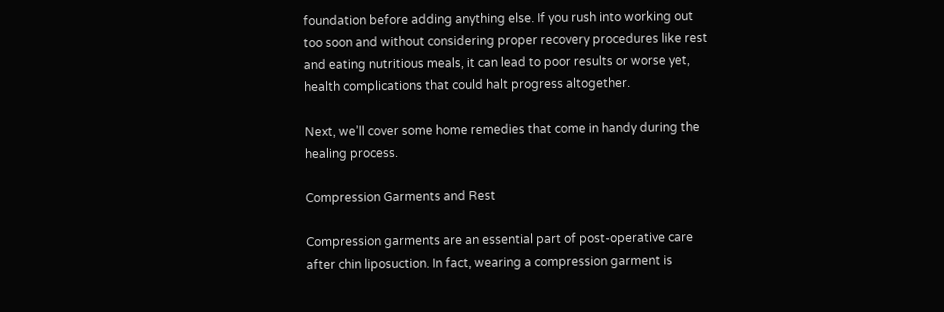foundation before adding anything else. If you rush into working out too soon and without considering proper recovery procedures like rest and eating nutritious meals, it can lead to poor results or worse yet, health complications that could halt progress altogether.

Next, we’ll cover some home remedies that come in handy during the healing process.

Compression Garments and Rest

Compression garments are an essential part of post-operative care after chin liposuction. In fact, wearing a compression garment is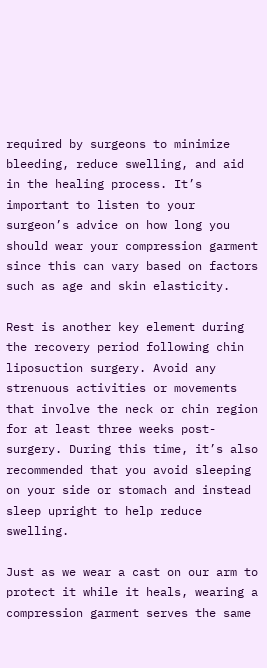required by surgeons to minimize bleeding, reduce swelling, and aid in the healing process. It’s important to listen to your surgeon’s advice on how long you should wear your compression garment since this can vary based on factors such as age and skin elasticity.

Rest is another key element during the recovery period following chin liposuction surgery. Avoid any strenuous activities or movements that involve the neck or chin region for at least three weeks post-surgery. During this time, it’s also recommended that you avoid sleeping on your side or stomach and instead sleep upright to help reduce swelling.

Just as we wear a cast on our arm to protect it while it heals, wearing a compression garment serves the same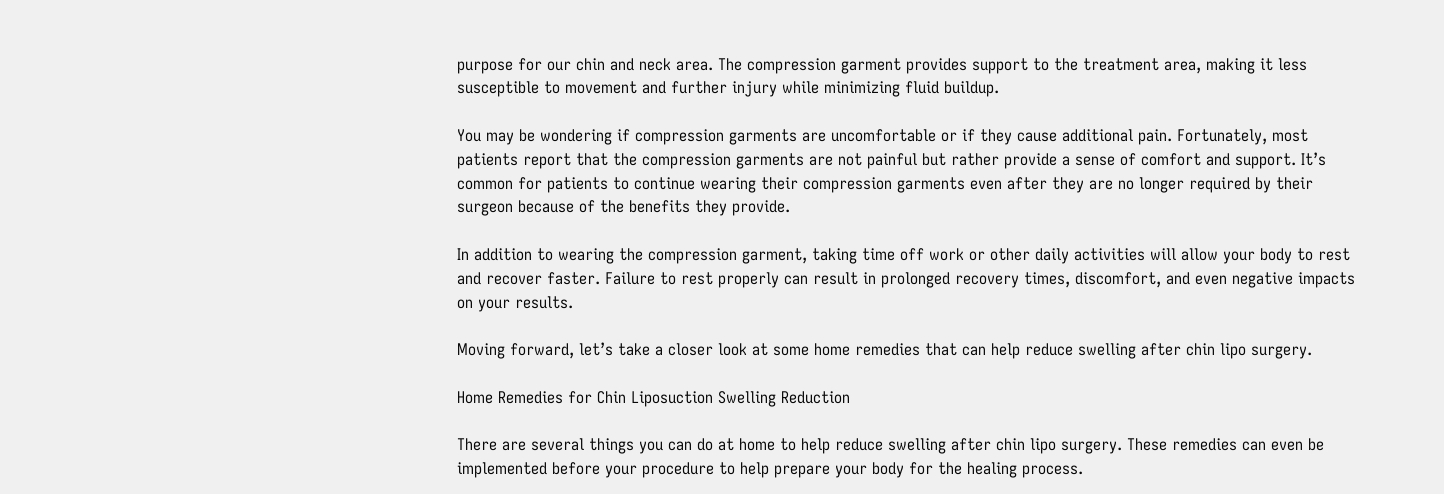purpose for our chin and neck area. The compression garment provides support to the treatment area, making it less susceptible to movement and further injury while minimizing fluid buildup.

You may be wondering if compression garments are uncomfortable or if they cause additional pain. Fortunately, most patients report that the compression garments are not painful but rather provide a sense of comfort and support. It’s common for patients to continue wearing their compression garments even after they are no longer required by their surgeon because of the benefits they provide.

In addition to wearing the compression garment, taking time off work or other daily activities will allow your body to rest and recover faster. Failure to rest properly can result in prolonged recovery times, discomfort, and even negative impacts on your results.

Moving forward, let’s take a closer look at some home remedies that can help reduce swelling after chin lipo surgery.

Home Remedies for Chin Liposuction Swelling Reduction

There are several things you can do at home to help reduce swelling after chin lipo surgery. These remedies can even be implemented before your procedure to help prepare your body for the healing process.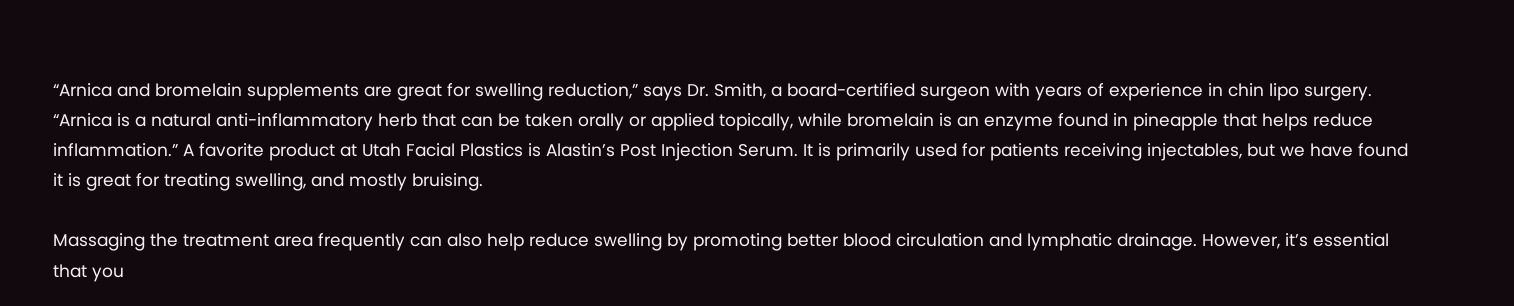“Arnica and bromelain supplements are great for swelling reduction,” says Dr. Smith, a board-certified surgeon with years of experience in chin lipo surgery. “Arnica is a natural anti-inflammatory herb that can be taken orally or applied topically, while bromelain is an enzyme found in pineapple that helps reduce inflammation.” A favorite product at Utah Facial Plastics is Alastin’s Post Injection Serum. It is primarily used for patients receiving injectables, but we have found it is great for treating swelling, and mostly bruising.

Massaging the treatment area frequently can also help reduce swelling by promoting better blood circulation and lymphatic drainage. However, it’s essential that you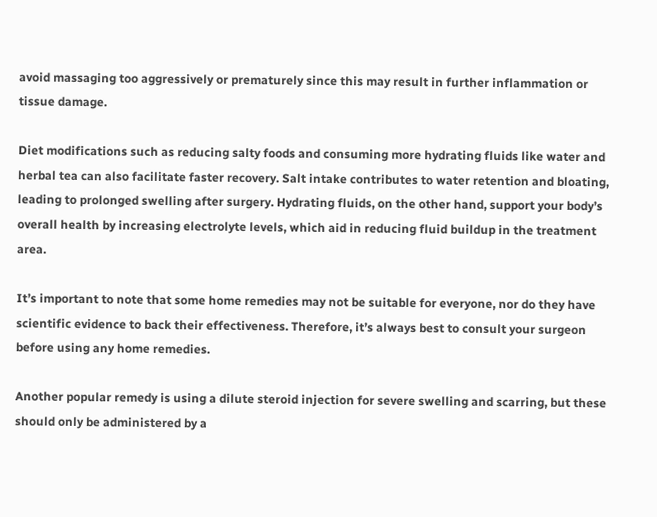avoid massaging too aggressively or prematurely since this may result in further inflammation or tissue damage.

Diet modifications such as reducing salty foods and consuming more hydrating fluids like water and herbal tea can also facilitate faster recovery. Salt intake contributes to water retention and bloating, leading to prolonged swelling after surgery. Hydrating fluids, on the other hand, support your body’s overall health by increasing electrolyte levels, which aid in reducing fluid buildup in the treatment area.

It’s important to note that some home remedies may not be suitable for everyone, nor do they have scientific evidence to back their effectiveness. Therefore, it’s always best to consult your surgeon before using any home remedies.

Another popular remedy is using a dilute steroid injection for severe swelling and scarring, but these should only be administered by a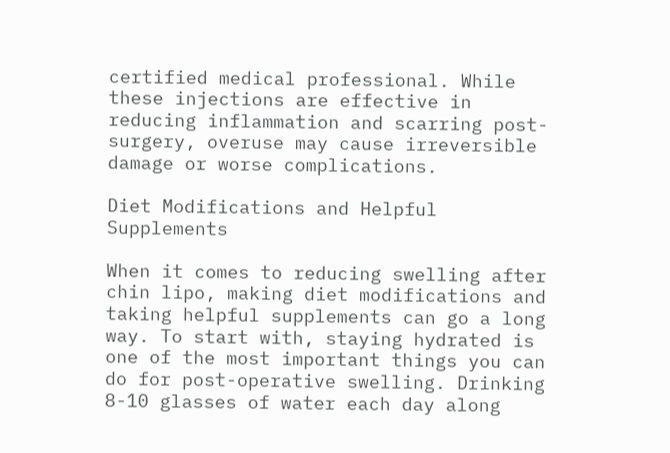certified medical professional. While these injections are effective in reducing inflammation and scarring post-surgery, overuse may cause irreversible damage or worse complications.

Diet Modifications and Helpful Supplements

When it comes to reducing swelling after chin lipo, making diet modifications and taking helpful supplements can go a long way. To start with, staying hydrated is one of the most important things you can do for post-operative swelling. Drinking 8-10 glasses of water each day along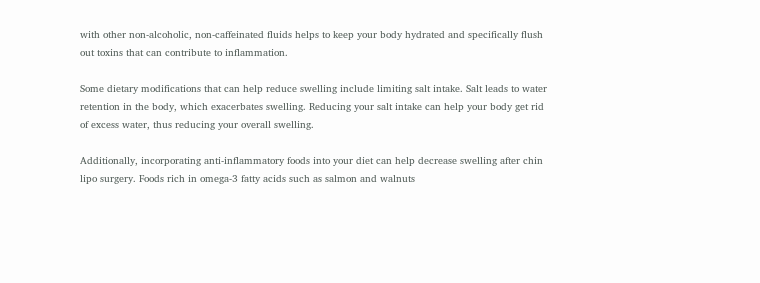with other non-alcoholic, non-caffeinated fluids helps to keep your body hydrated and specifically flush out toxins that can contribute to inflammation.

Some dietary modifications that can help reduce swelling include limiting salt intake. Salt leads to water retention in the body, which exacerbates swelling. Reducing your salt intake can help your body get rid of excess water, thus reducing your overall swelling.

Additionally, incorporating anti-inflammatory foods into your diet can help decrease swelling after chin lipo surgery. Foods rich in omega-3 fatty acids such as salmon and walnuts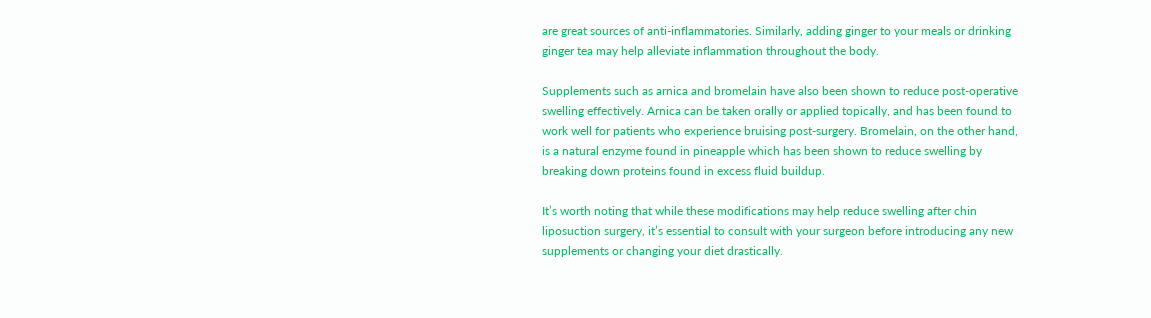are great sources of anti-inflammatories. Similarly, adding ginger to your meals or drinking ginger tea may help alleviate inflammation throughout the body.

Supplements such as arnica and bromelain have also been shown to reduce post-operative swelling effectively. Arnica can be taken orally or applied topically, and has been found to work well for patients who experience bruising post-surgery. Bromelain, on the other hand, is a natural enzyme found in pineapple which has been shown to reduce swelling by breaking down proteins found in excess fluid buildup.

It’s worth noting that while these modifications may help reduce swelling after chin liposuction surgery, it’s essential to consult with your surgeon before introducing any new supplements or changing your diet drastically.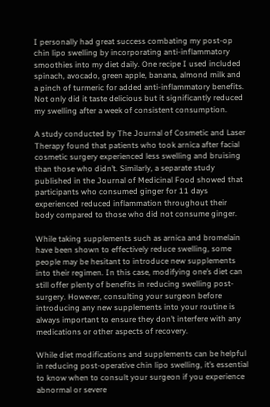I personally had great success combating my post-op chin lipo swelling by incorporating anti-inflammatory smoothies into my diet daily. One recipe I used included spinach, avocado, green apple, banana, almond milk and a pinch of turmeric for added anti-inflammatory benefits. Not only did it taste delicious but it significantly reduced my swelling after a week of consistent consumption.

A study conducted by The Journal of Cosmetic and Laser Therapy found that patients who took arnica after facial cosmetic surgery experienced less swelling and bruising than those who didn’t. Similarly, a separate study published in the Journal of Medicinal Food showed that participants who consumed ginger for 11 days experienced reduced inflammation throughout their body compared to those who did not consume ginger.

While taking supplements such as arnica and bromelain have been shown to effectively reduce swelling, some people may be hesitant to introduce new supplements into their regimen. In this case, modifying one’s diet can still offer plenty of benefits in reducing swelling post-surgery. However, consulting your surgeon before introducing any new supplements into your routine is always important to ensure they don’t interfere with any medications or other aspects of recovery.

While diet modifications and supplements can be helpful in reducing post-operative chin lipo swelling, it’s essential to know when to consult your surgeon if you experience abnormal or severe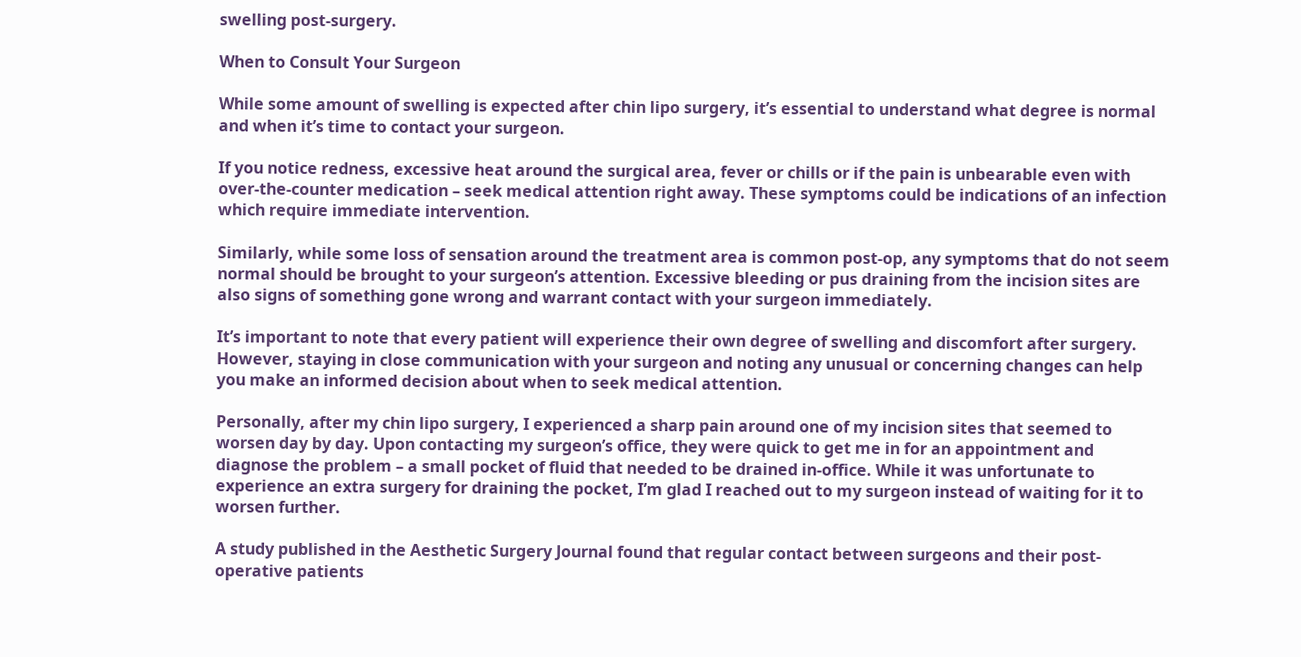swelling post-surgery.

When to Consult Your Surgeon

While some amount of swelling is expected after chin lipo surgery, it’s essential to understand what degree is normal and when it’s time to contact your surgeon.

If you notice redness, excessive heat around the surgical area, fever or chills or if the pain is unbearable even with over-the-counter medication – seek medical attention right away. These symptoms could be indications of an infection which require immediate intervention.

Similarly, while some loss of sensation around the treatment area is common post-op, any symptoms that do not seem normal should be brought to your surgeon’s attention. Excessive bleeding or pus draining from the incision sites are also signs of something gone wrong and warrant contact with your surgeon immediately.

It’s important to note that every patient will experience their own degree of swelling and discomfort after surgery. However, staying in close communication with your surgeon and noting any unusual or concerning changes can help you make an informed decision about when to seek medical attention.

Personally, after my chin lipo surgery, I experienced a sharp pain around one of my incision sites that seemed to worsen day by day. Upon contacting my surgeon’s office, they were quick to get me in for an appointment and diagnose the problem – a small pocket of fluid that needed to be drained in-office. While it was unfortunate to experience an extra surgery for draining the pocket, I’m glad I reached out to my surgeon instead of waiting for it to worsen further.

A study published in the Aesthetic Surgery Journal found that regular contact between surgeons and their post-operative patients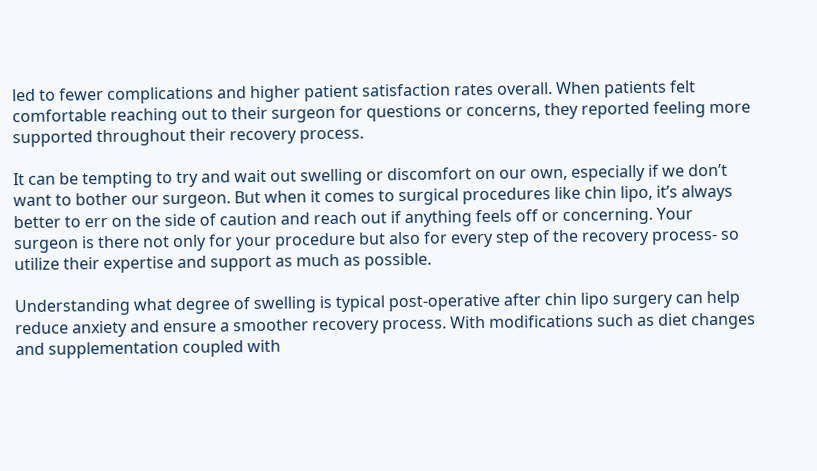led to fewer complications and higher patient satisfaction rates overall. When patients felt comfortable reaching out to their surgeon for questions or concerns, they reported feeling more supported throughout their recovery process.

It can be tempting to try and wait out swelling or discomfort on our own, especially if we don’t want to bother our surgeon. But when it comes to surgical procedures like chin lipo, it’s always better to err on the side of caution and reach out if anything feels off or concerning. Your surgeon is there not only for your procedure but also for every step of the recovery process- so utilize their expertise and support as much as possible.

Understanding what degree of swelling is typical post-operative after chin lipo surgery can help reduce anxiety and ensure a smoother recovery process. With modifications such as diet changes and supplementation coupled with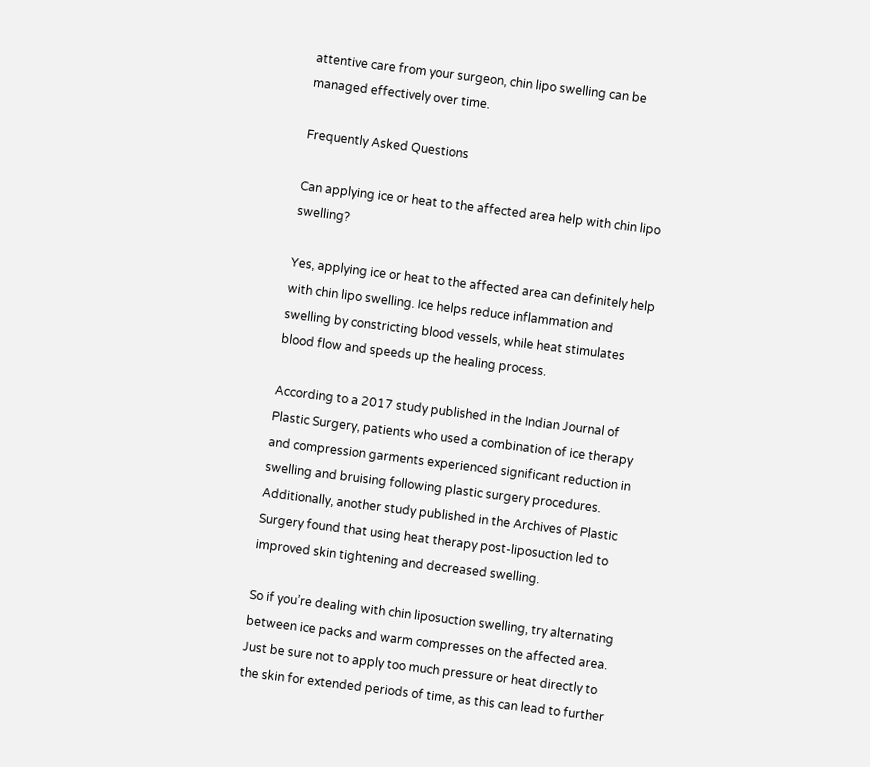attentive care from your surgeon, chin lipo swelling can be managed effectively over time.

Frequently Asked Questions

Can applying ice or heat to the affected area help with chin lipo swelling?

Yes, applying ice or heat to the affected area can definitely help with chin lipo swelling. Ice helps reduce inflammation and swelling by constricting blood vessels, while heat stimulates blood flow and speeds up the healing process.

According to a 2017 study published in the Indian Journal of Plastic Surgery, patients who used a combination of ice therapy and compression garments experienced significant reduction in swelling and bruising following plastic surgery procedures. Additionally, another study published in the Archives of Plastic Surgery found that using heat therapy post-liposuction led to improved skin tightening and decreased swelling.

So if you’re dealing with chin liposuction swelling, try alternating between ice packs and warm compresses on the affected area. Just be sure not to apply too much pressure or heat directly to the skin for extended periods of time, as this can lead to further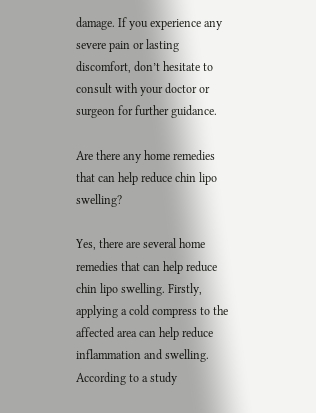damage. If you experience any severe pain or lasting discomfort, don’t hesitate to consult with your doctor or surgeon for further guidance.

Are there any home remedies that can help reduce chin lipo swelling?

Yes, there are several home remedies that can help reduce chin lipo swelling. Firstly, applying a cold compress to the affected area can help reduce inflammation and swelling. According to a study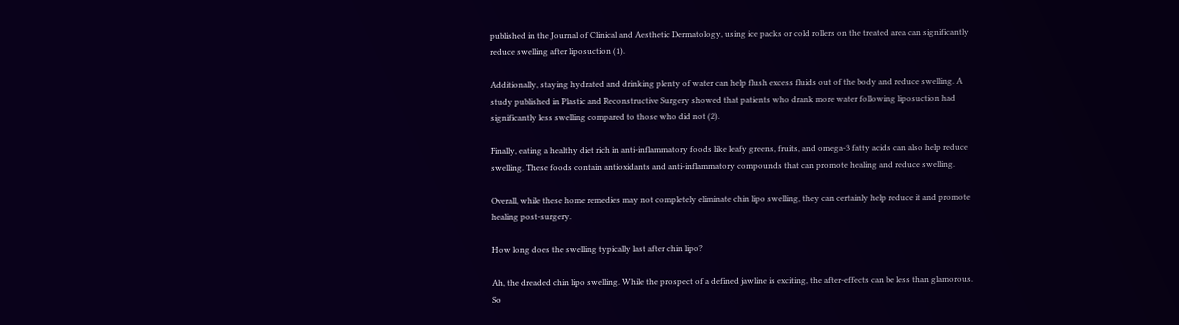published in the Journal of Clinical and Aesthetic Dermatology, using ice packs or cold rollers on the treated area can significantly reduce swelling after liposuction (1).

Additionally, staying hydrated and drinking plenty of water can help flush excess fluids out of the body and reduce swelling. A study published in Plastic and Reconstructive Surgery showed that patients who drank more water following liposuction had significantly less swelling compared to those who did not (2).

Finally, eating a healthy diet rich in anti-inflammatory foods like leafy greens, fruits, and omega-3 fatty acids can also help reduce swelling. These foods contain antioxidants and anti-inflammatory compounds that can promote healing and reduce swelling.

Overall, while these home remedies may not completely eliminate chin lipo swelling, they can certainly help reduce it and promote healing post-surgery.

How long does the swelling typically last after chin lipo?

Ah, the dreaded chin lipo swelling. While the prospect of a defined jawline is exciting, the after-effects can be less than glamorous. So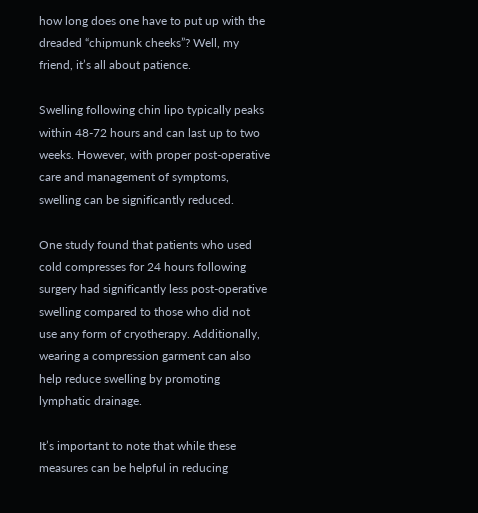how long does one have to put up with the dreaded “chipmunk cheeks”? Well, my friend, it’s all about patience.

Swelling following chin lipo typically peaks within 48-72 hours and can last up to two weeks. However, with proper post-operative care and management of symptoms, swelling can be significantly reduced.

One study found that patients who used cold compresses for 24 hours following surgery had significantly less post-operative swelling compared to those who did not use any form of cryotherapy. Additionally, wearing a compression garment can also help reduce swelling by promoting lymphatic drainage.

It’s important to note that while these measures can be helpful in reducing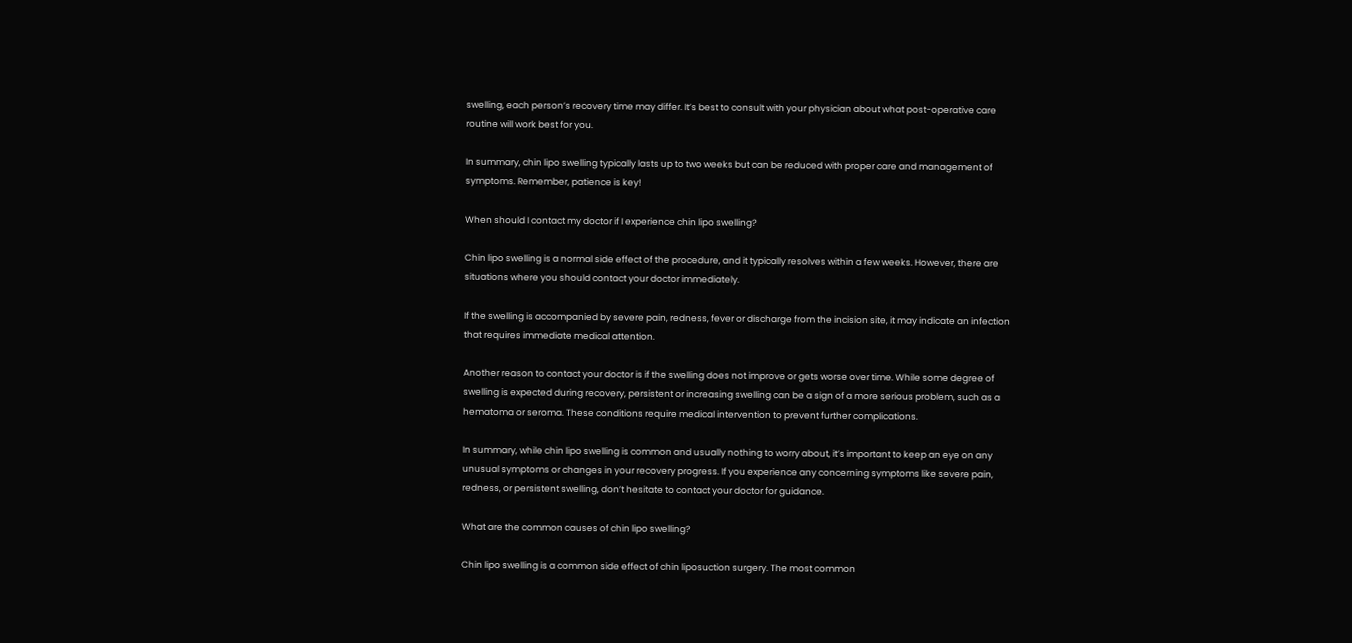swelling, each person’s recovery time may differ. It’s best to consult with your physician about what post-operative care routine will work best for you.

In summary, chin lipo swelling typically lasts up to two weeks but can be reduced with proper care and management of symptoms. Remember, patience is key!

When should I contact my doctor if I experience chin lipo swelling?

Chin lipo swelling is a normal side effect of the procedure, and it typically resolves within a few weeks. However, there are situations where you should contact your doctor immediately.

If the swelling is accompanied by severe pain, redness, fever or discharge from the incision site, it may indicate an infection that requires immediate medical attention.

Another reason to contact your doctor is if the swelling does not improve or gets worse over time. While some degree of swelling is expected during recovery, persistent or increasing swelling can be a sign of a more serious problem, such as a hematoma or seroma. These conditions require medical intervention to prevent further complications.

In summary, while chin lipo swelling is common and usually nothing to worry about, it’s important to keep an eye on any unusual symptoms or changes in your recovery progress. If you experience any concerning symptoms like severe pain, redness, or persistent swelling, don’t hesitate to contact your doctor for guidance.

What are the common causes of chin lipo swelling?

Chin lipo swelling is a common side effect of chin liposuction surgery. The most common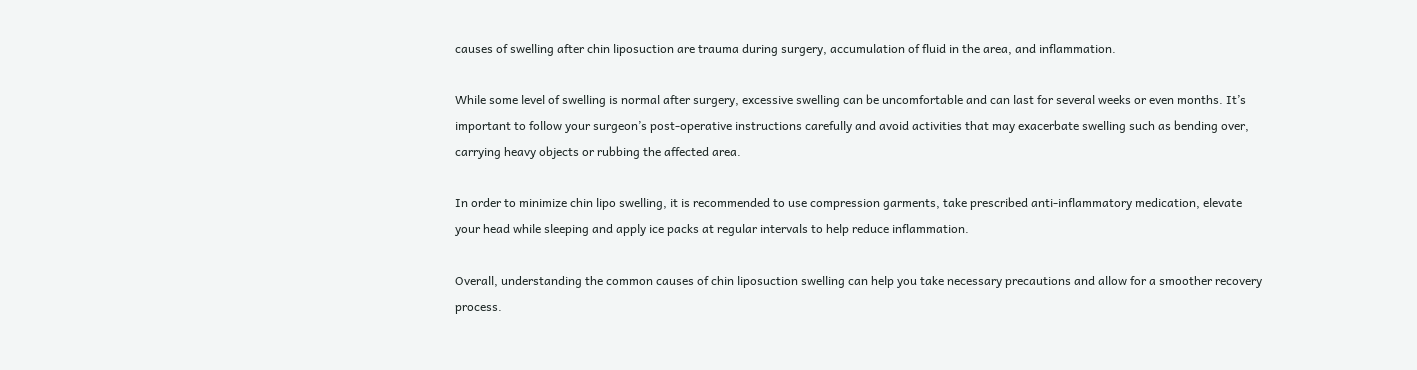causes of swelling after chin liposuction are trauma during surgery, accumulation of fluid in the area, and inflammation.

While some level of swelling is normal after surgery, excessive swelling can be uncomfortable and can last for several weeks or even months. It’s important to follow your surgeon’s post-operative instructions carefully and avoid activities that may exacerbate swelling such as bending over, carrying heavy objects or rubbing the affected area.

In order to minimize chin lipo swelling, it is recommended to use compression garments, take prescribed anti-inflammatory medication, elevate your head while sleeping and apply ice packs at regular intervals to help reduce inflammation.

Overall, understanding the common causes of chin liposuction swelling can help you take necessary precautions and allow for a smoother recovery process.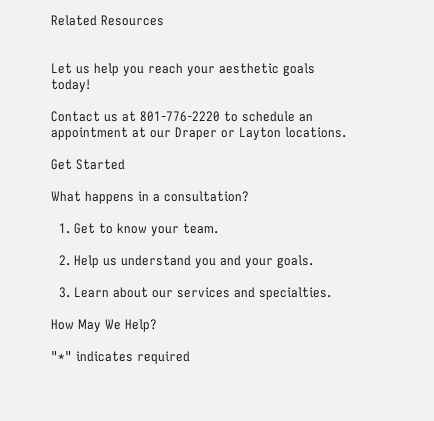Related Resources


Let us help you reach your aesthetic goals today!

Contact us at 801-776-2220 to schedule an appointment at our Draper or Layton locations.

Get Started

What happens in a consultation?

  1. Get to know your team.

  2. Help us understand you and your goals.

  3. Learn about our services and specialties.

How May We Help?

"*" indicates required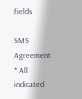fields

SMS Agreement
* All indicated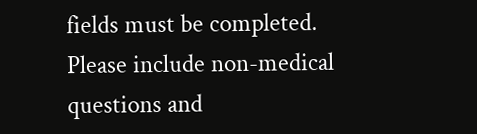fields must be completed.
Please include non-medical questions and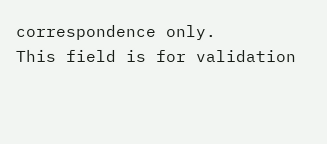correspondence only.
This field is for validation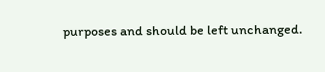purposes and should be left unchanged.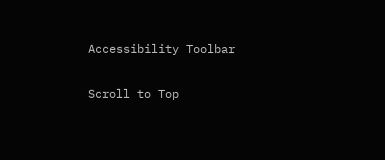Accessibility Toolbar

Scroll to Top